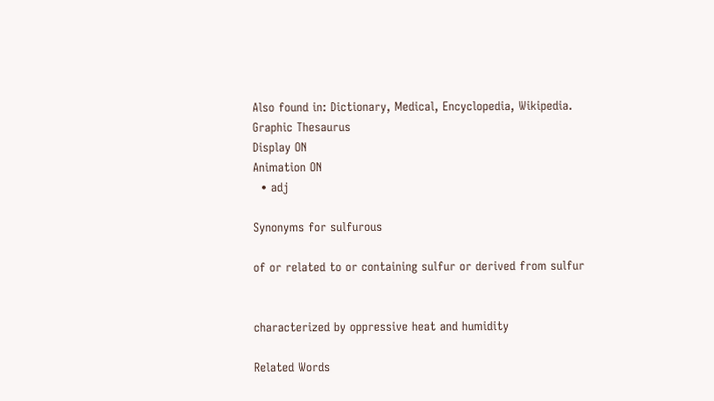Also found in: Dictionary, Medical, Encyclopedia, Wikipedia.
Graphic Thesaurus
Display ON
Animation ON
  • adj

Synonyms for sulfurous

of or related to or containing sulfur or derived from sulfur


characterized by oppressive heat and humidity

Related Words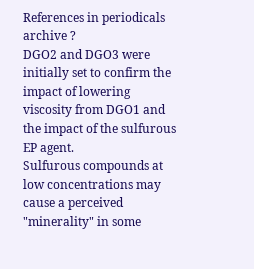References in periodicals archive ?
DGO2 and DGO3 were initially set to confirm the impact of lowering viscosity from DGO1 and the impact of the sulfurous EP agent.
Sulfurous compounds at low concentrations may cause a perceived "minerality" in some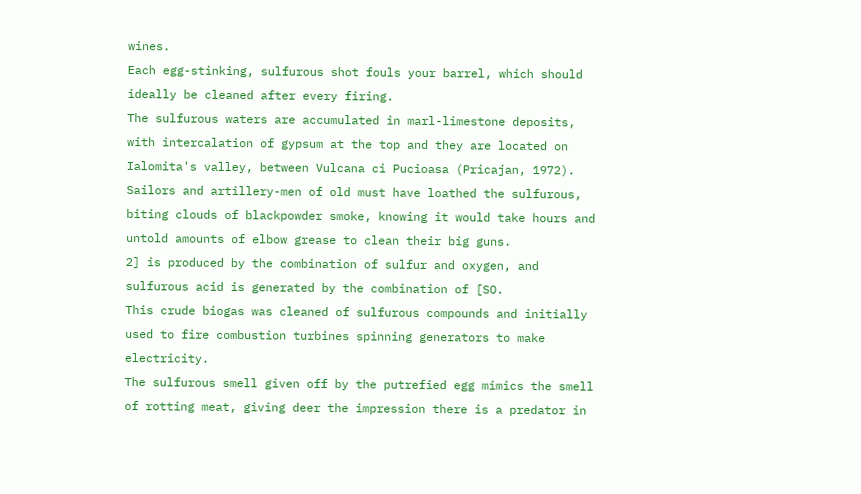wines.
Each egg-stinking, sulfurous shot fouls your barrel, which should ideally be cleaned after every firing.
The sulfurous waters are accumulated in marl-limestone deposits, with intercalation of gypsum at the top and they are located on Ialomita's valley, between Vulcana ci Pucioasa (Pricajan, 1972).
Sailors and artillery-men of old must have loathed the sulfurous, biting clouds of blackpowder smoke, knowing it would take hours and untold amounts of elbow grease to clean their big guns.
2] is produced by the combination of sulfur and oxygen, and sulfurous acid is generated by the combination of [SO.
This crude biogas was cleaned of sulfurous compounds and initially used to fire combustion turbines spinning generators to make electricity.
The sulfurous smell given off by the putrefied egg mimics the smell of rotting meat, giving deer the impression there is a predator in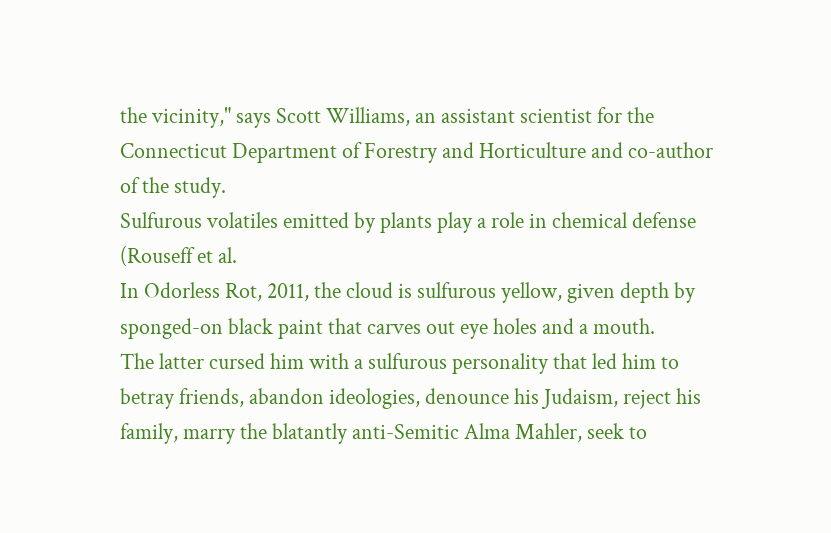the vicinity," says Scott Williams, an assistant scientist for the Connecticut Department of Forestry and Horticulture and co-author of the study.
Sulfurous volatiles emitted by plants play a role in chemical defense (Rouseff et al.
In Odorless Rot, 2011, the cloud is sulfurous yellow, given depth by sponged-on black paint that carves out eye holes and a mouth.
The latter cursed him with a sulfurous personality that led him to betray friends, abandon ideologies, denounce his Judaism, reject his family, marry the blatantly anti-Semitic Alma Mahler, seek to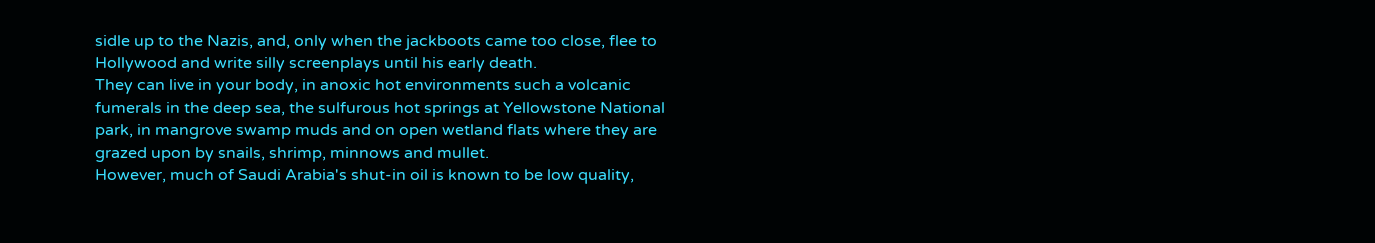sidle up to the Nazis, and, only when the jackboots came too close, flee to Hollywood and write silly screenplays until his early death.
They can live in your body, in anoxic hot environments such a volcanic fumerals in the deep sea, the sulfurous hot springs at Yellowstone National park, in mangrove swamp muds and on open wetland flats where they are grazed upon by snails, shrimp, minnows and mullet.
However, much of Saudi Arabia's shut-in oil is known to be low quality,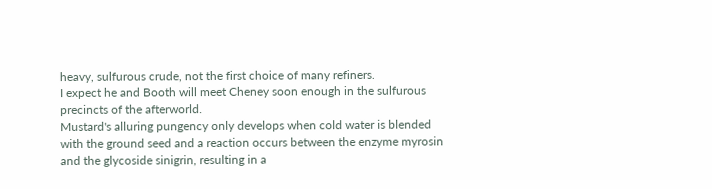heavy, sulfurous crude, not the first choice of many refiners.
I expect he and Booth will meet Cheney soon enough in the sulfurous precincts of the afterworld.
Mustard's alluring pungency only develops when cold water is blended with the ground seed and a reaction occurs between the enzyme myrosin and the glycoside sinigrin, resulting in a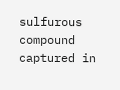sulfurous compound captured in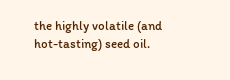the highly volatile (and hot-tasting) seed oil.